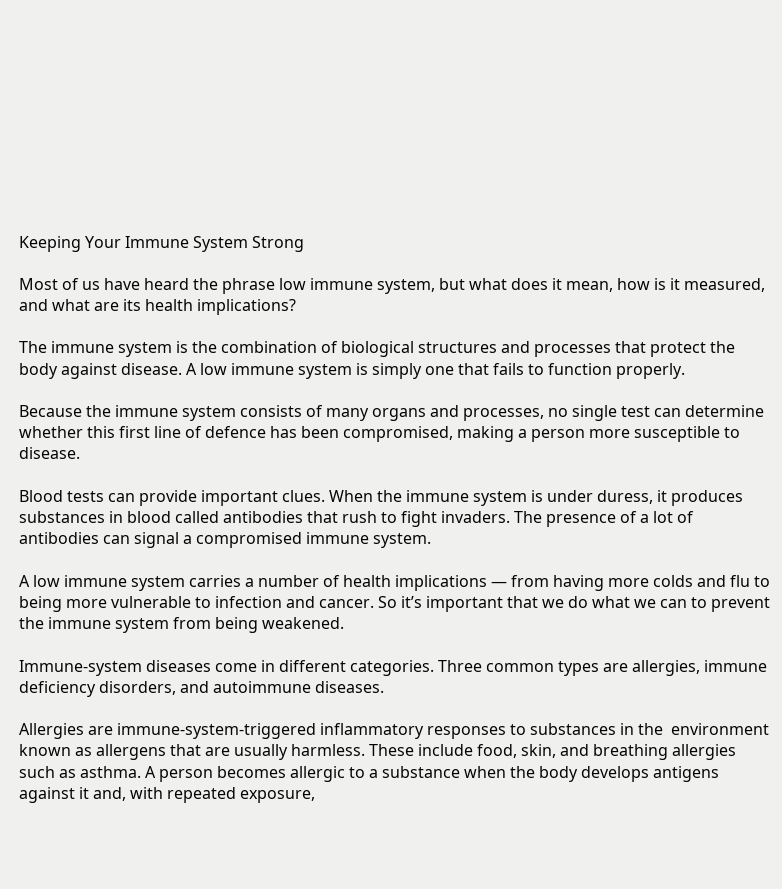Keeping Your Immune System Strong

Most of us have heard the phrase low immune system, but what does it mean, how is it measured, and what are its health implications?

The immune system is the combination of biological structures and processes that protect the body against disease. A low immune system is simply one that fails to function properly.

Because the immune system consists of many organs and processes, no single test can determine whether this first line of defence has been compromised, making a person more susceptible to disease.

Blood tests can provide important clues. When the immune system is under duress, it produces substances in blood called antibodies that rush to fight invaders. The presence of a lot of antibodies can signal a compromised immune system.

A low immune system carries a number of health implications — from having more colds and flu to being more vulnerable to infection and cancer. So it’s important that we do what we can to prevent the immune system from being weakened.

Immune-system diseases come in different categories. Three common types are allergies, immune deficiency disorders, and autoimmune diseases.

Allergies are immune-system-triggered inflammatory responses to substances in the  environment known as allergens that are usually harmless. These include food, skin, and breathing allergies such as asthma. A person becomes allergic to a substance when the body develops antigens against it and, with repeated exposure,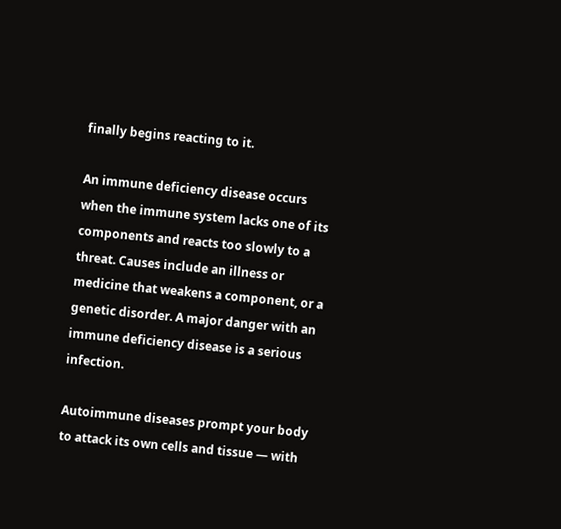finally begins reacting to it.

An immune deficiency disease occurs when the immune system lacks one of its components and reacts too slowly to a threat. Causes include an illness or medicine that weakens a component, or a genetic disorder. A major danger with an immune deficiency disease is a serious infection.

Autoimmune diseases prompt your body to attack its own cells and tissue — with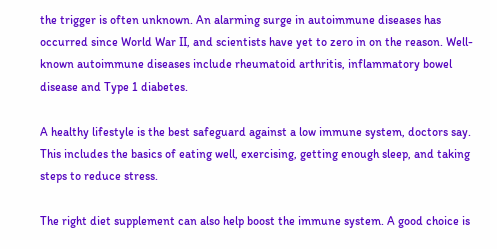the trigger is often unknown. An alarming surge in autoimmune diseases has occurred since World War II, and scientists have yet to zero in on the reason. Well-known autoimmune diseases include rheumatoid arthritis, inflammatory bowel disease and Type 1 diabetes.

A healthy lifestyle is the best safeguard against a low immune system, doctors say. This includes the basics of eating well, exercising, getting enough sleep, and taking steps to reduce stress.

The right diet supplement can also help boost the immune system. A good choice is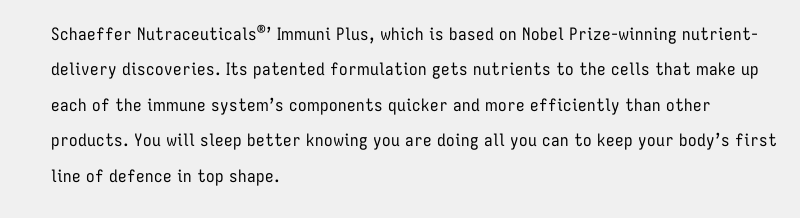Schaeffer Nutraceuticals®’ Immuni Plus, which is based on Nobel Prize-winning nutrient-delivery discoveries. Its patented formulation gets nutrients to the cells that make up each of the immune system’s components quicker and more efficiently than other products. You will sleep better knowing you are doing all you can to keep your body’s first line of defence in top shape.